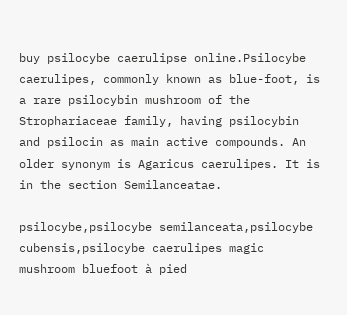buy psilocybe caerulipse online.Psilocybe caerulipes, commonly known as blue-foot, is a rare psilocybin mushroom of the Strophariaceae family, having psilocybin and psilocin as main active compounds. An older synonym is Agaricus caerulipes. It is in the section Semilanceatae.

psilocybe,psilocybe semilanceata,psilocybe cubensis,psilocybe caerulipes magic mushroom bluefoot à pied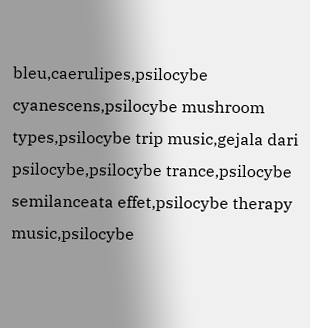bleu,caerulipes,psilocybe cyanescens,psilocybe mushroom types,psilocybe trip music,gejala dari psilocybe,psilocybe trance,psilocybe semilanceata effet,psilocybe therapy music,psilocybe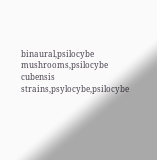binaural,psilocybe mushrooms,psilocybe cubensis strains,psylocybe,psilocybe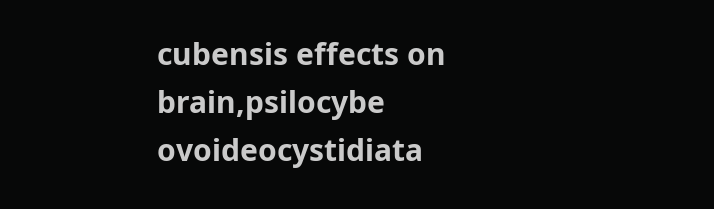cubensis effects on brain,psilocybe ovoideocystidiata